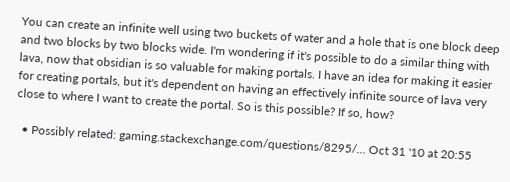You can create an infinite well using two buckets of water and a hole that is one block deep and two blocks by two blocks wide. I'm wondering if it's possible to do a similar thing with lava, now that obsidian is so valuable for making portals. I have an idea for making it easier for creating portals, but it's dependent on having an effectively infinite source of lava very close to where I want to create the portal. So is this possible? If so, how?

  • Possibly related: gaming.stackexchange.com/questions/8295/… Oct 31 '10 at 20:55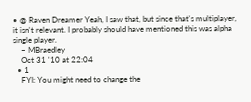• @ Raven Dreamer Yeah, I saw that, but since that's multiplayer, it isn't relevant. I probably should have mentioned this was alpha single player.
    – MBraedley
    Oct 31 '10 at 22:04
  • 1
    FYI: You might need to change the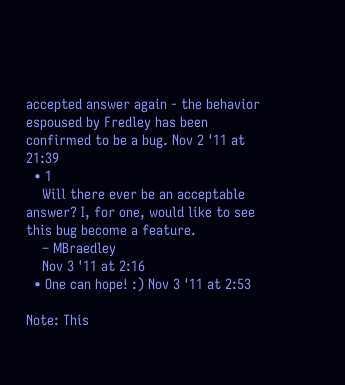accepted answer again - the behavior espoused by Fredley has been confirmed to be a bug. Nov 2 '11 at 21:39
  • 1
    Will there ever be an acceptable answer? I, for one, would like to see this bug become a feature.
    – MBraedley
    Nov 3 '11 at 2:16
  • One can hope! :) Nov 3 '11 at 2:53

Note: This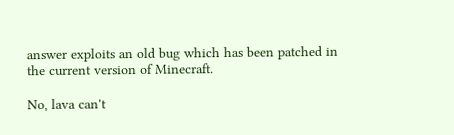answer exploits an old bug which has been patched in the current version of Minecraft.

No, lava can't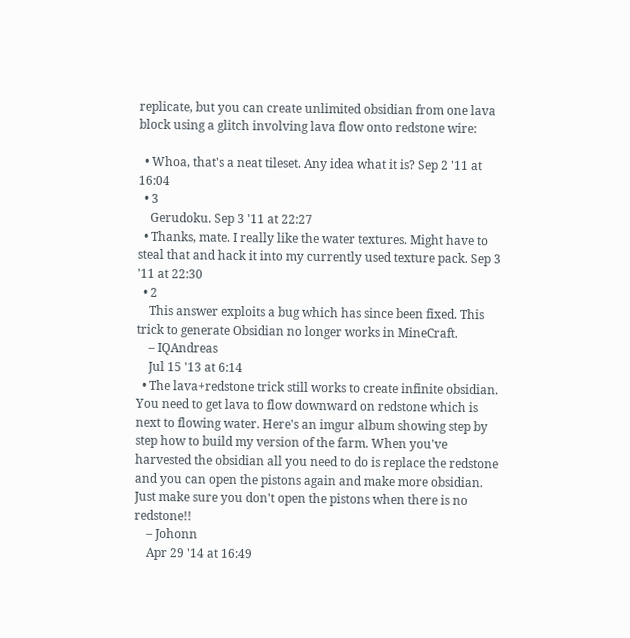replicate, but you can create unlimited obsidian from one lava block using a glitch involving lava flow onto redstone wire:

  • Whoa, that's a neat tileset. Any idea what it is? Sep 2 '11 at 16:04
  • 3
    Gerudoku. Sep 3 '11 at 22:27
  • Thanks, mate. I really like the water textures. Might have to steal that and hack it into my currently used texture pack. Sep 3 '11 at 22:30
  • 2
    This answer exploits a bug which has since been fixed. This trick to generate Obsidian no longer works in MineCraft.
    – IQAndreas
    Jul 15 '13 at 6:14
  • The lava+redstone trick still works to create infinite obsidian. You need to get lava to flow downward on redstone which is next to flowing water. Here's an imgur album showing step by step how to build my version of the farm. When you've harvested the obsidian all you need to do is replace the redstone and you can open the pistons again and make more obsidian. Just make sure you don't open the pistons when there is no redstone!!
    – Johonn
    Apr 29 '14 at 16:49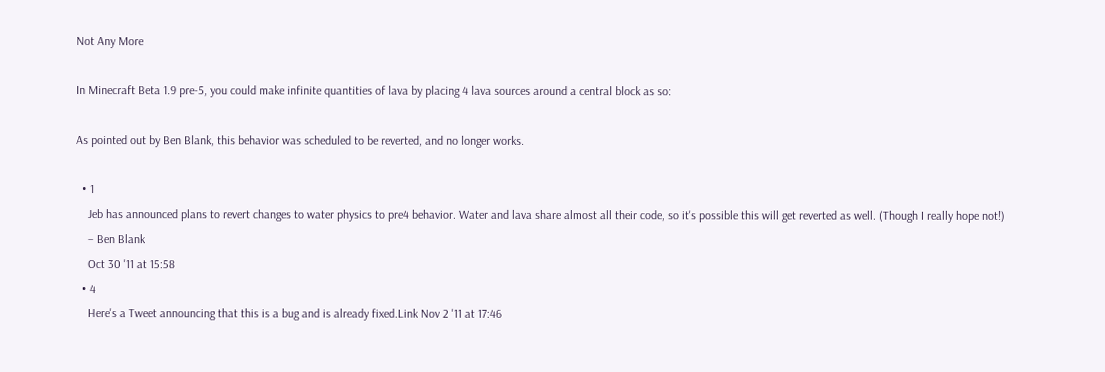Not Any More

In Minecraft Beta 1.9 pre-5, you could make infinite quantities of lava by placing 4 lava sources around a central block as so:

As pointed out by Ben Blank, this behavior was scheduled to be reverted, and no longer works.

  • 1
    Jeb has announced plans to revert changes to water physics to pre4 behavior. Water and lava share almost all their code, so it's possible this will get reverted as well. (Though I really hope not!)
    – Ben Blank
    Oct 30 '11 at 15:58
  • 4
    Here's a Tweet announcing that this is a bug and is already fixed.Link Nov 2 '11 at 17:46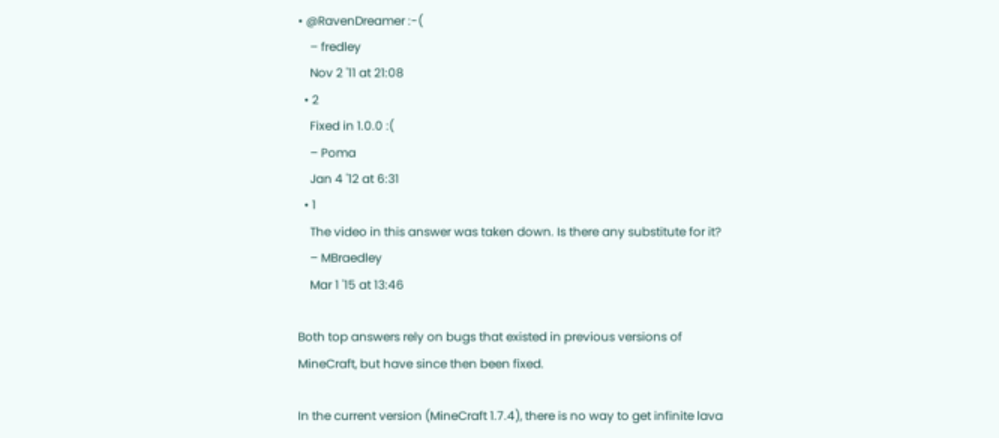• @RavenDreamer :-(
    – fredley
    Nov 2 '11 at 21:08
  • 2
    Fixed in 1.0.0 :(
    – Poma
    Jan 4 '12 at 6:31
  • 1
    The video in this answer was taken down. Is there any substitute for it?
    – MBraedley
    Mar 1 '15 at 13:46

Both top answers rely on bugs that existed in previous versions of MineCraft, but have since then been fixed.

In the current version (MineCraft 1.7.4), there is no way to get infinite lava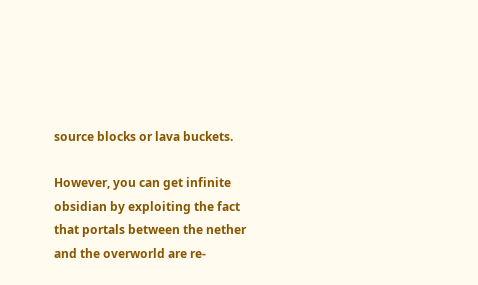source blocks or lava buckets.

However, you can get infinite obsidian by exploiting the fact that portals between the nether and the overworld are re-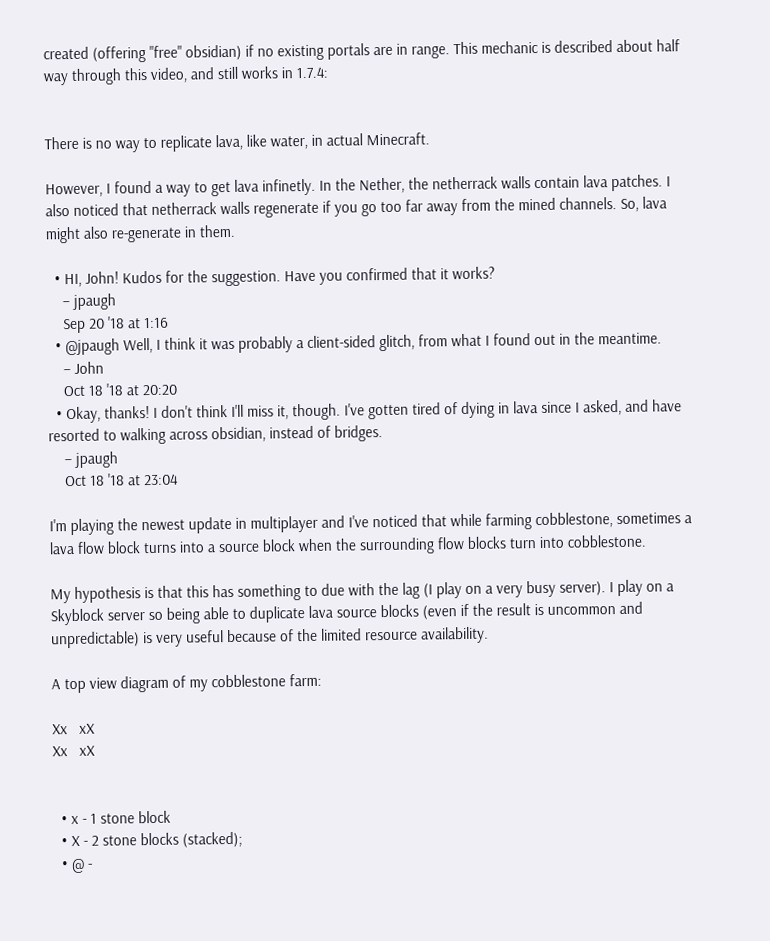created (offering "free" obsidian) if no existing portals are in range. This mechanic is described about half way through this video, and still works in 1.7.4:


There is no way to replicate lava, like water, in actual Minecraft.

However, I found a way to get lava infinetly. In the Nether, the netherrack walls contain lava patches. I also noticed that netherrack walls regenerate if you go too far away from the mined channels. So, lava might also re-generate in them.

  • HI, John! Kudos for the suggestion. Have you confirmed that it works?
    – jpaugh
    Sep 20 '18 at 1:16
  • @jpaugh Well, I think it was probably a client-sided glitch, from what I found out in the meantime.
    – John
    Oct 18 '18 at 20:20
  • Okay, thanks! I don't think I'll miss it, though. I've gotten tired of dying in lava since I asked, and have resorted to walking across obsidian, instead of bridges.
    – jpaugh
    Oct 18 '18 at 23:04

I'm playing the newest update in multiplayer and I've noticed that while farming cobblestone, sometimes a lava flow block turns into a source block when the surrounding flow blocks turn into cobblestone.

My hypothesis is that this has something to due with the lag (I play on a very busy server). I play on a Skyblock server so being able to duplicate lava source blocks (even if the result is uncommon and unpredictable) is very useful because of the limited resource availability.

A top view diagram of my cobblestone farm:

Xx   xX
Xx   xX


  • x - 1 stone block
  • X - 2 stone blocks (stacked);
  • @ -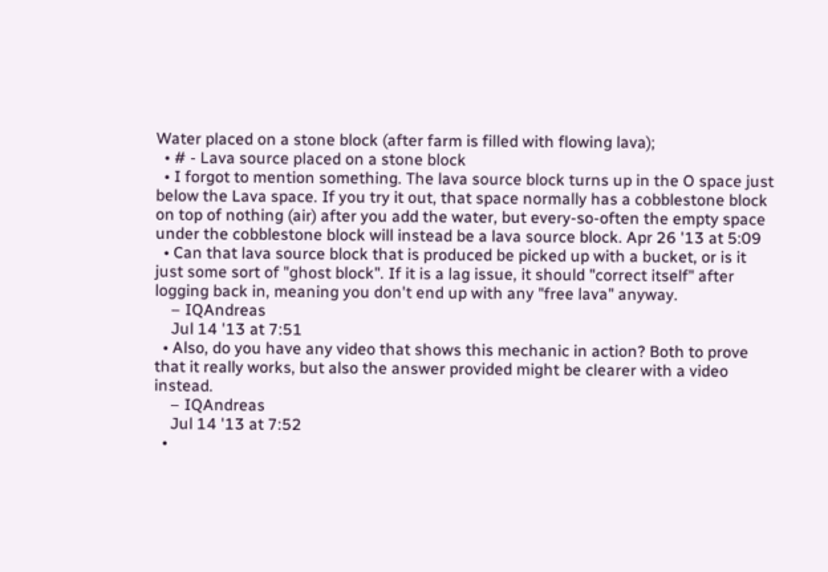Water placed on a stone block (after farm is filled with flowing lava);
  • # - Lava source placed on a stone block
  • I forgot to mention something. The lava source block turns up in the O space just below the Lava space. If you try it out, that space normally has a cobblestone block on top of nothing (air) after you add the water, but every-so-often the empty space under the cobblestone block will instead be a lava source block. Apr 26 '13 at 5:09
  • Can that lava source block that is produced be picked up with a bucket, or is it just some sort of "ghost block". If it is a lag issue, it should "correct itself" after logging back in, meaning you don't end up with any "free lava" anyway.
    – IQAndreas
    Jul 14 '13 at 7:51
  • Also, do you have any video that shows this mechanic in action? Both to prove that it really works, but also the answer provided might be clearer with a video instead.
    – IQAndreas
    Jul 14 '13 at 7:52
  •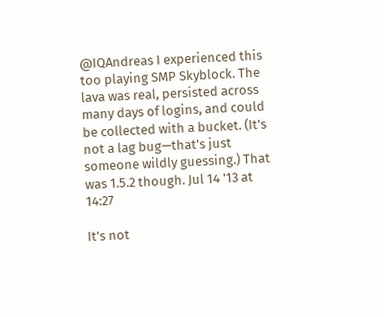@IQAndreas I experienced this too playing SMP Skyblock. The lava was real, persisted across many days of logins, and could be collected with a bucket. (It's not a lag bug—that's just someone wildly guessing.) That was 1.5.2 though. Jul 14 '13 at 14:27

It's not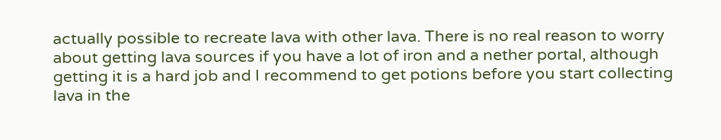actually possible to recreate lava with other lava. There is no real reason to worry about getting lava sources if you have a lot of iron and a nether portal, although getting it is a hard job and I recommend to get potions before you start collecting lava in the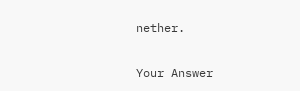nether.

Your Answer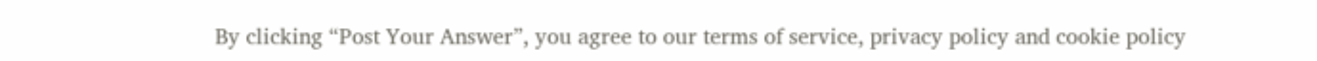By clicking “Post Your Answer”, you agree to our terms of service, privacy policy and cookie policy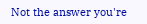Not the answer you're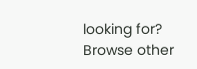looking for? Browse other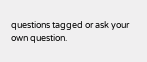questions tagged or ask your own question.